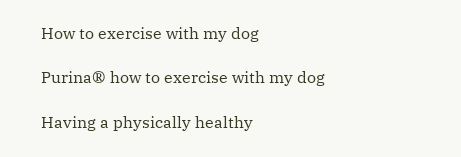How to exercise with my dog

Purina® how to exercise with my dog

Having a physically healthy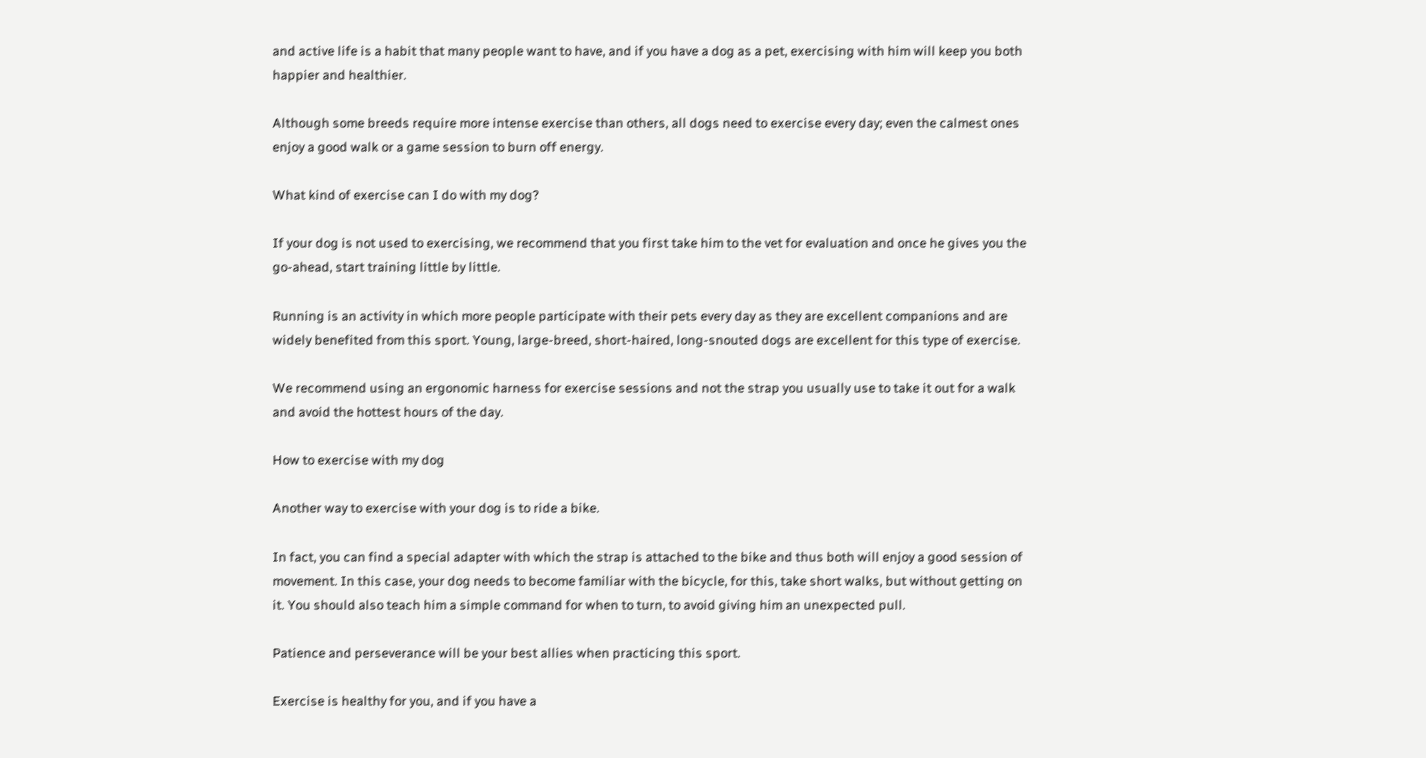and active life is a habit that many people want to have, and if you have a dog as a pet, exercising with him will keep you both happier and healthier.

Although some breeds require more intense exercise than others, all dogs need to exercise every day; even the calmest ones enjoy a good walk or a game session to burn off energy.

What kind of exercise can I do with my dog?

If your dog is not used to exercising, we recommend that you first take him to the vet for evaluation and once he gives you the go-ahead, start training little by little.

Running is an activity in which more people participate with their pets every day as they are excellent companions and are widely benefited from this sport. Young, large-breed, short-haired, long-snouted dogs are excellent for this type of exercise.

We recommend using an ergonomic harness for exercise sessions and not the strap you usually use to take it out for a walk and avoid the hottest hours of the day.

How to exercise with my dog

Another way to exercise with your dog is to ride a bike.

In fact, you can find a special adapter with which the strap is attached to the bike and thus both will enjoy a good session of movement. In this case, your dog needs to become familiar with the bicycle, for this, take short walks, but without getting on it. You should also teach him a simple command for when to turn, to avoid giving him an unexpected pull.

Patience and perseverance will be your best allies when practicing this sport.

Exercise is healthy for you, and if you have a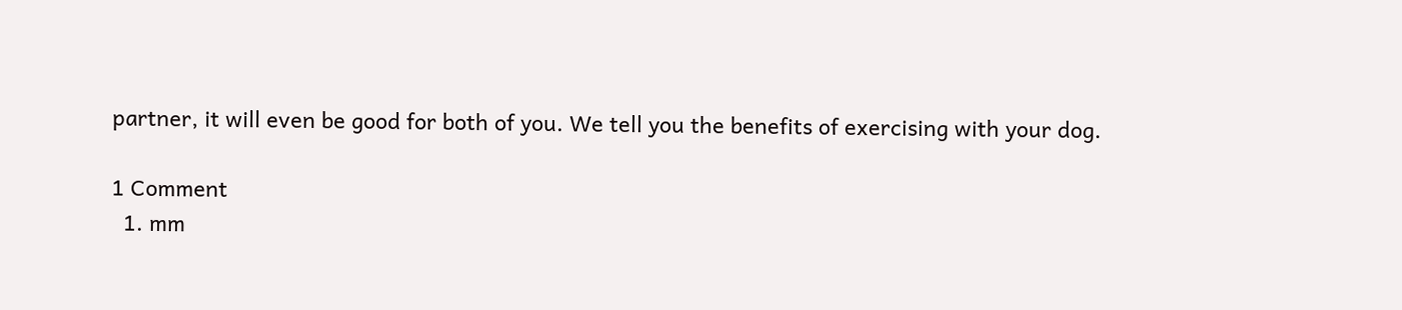partner, it will even be good for both of you. We tell you the benefits of exercising with your dog.

1 Comment
  1. mm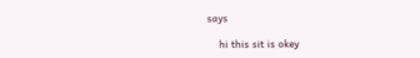says

    hi this sit is okey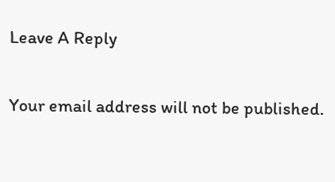Leave A Reply

Your email address will not be published.